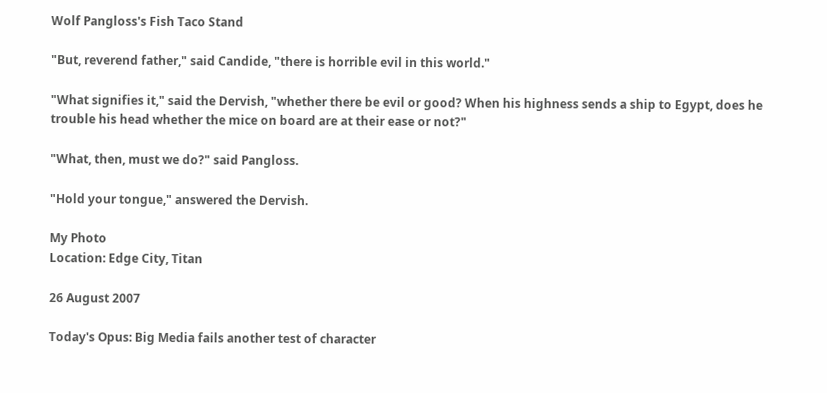Wolf Pangloss's Fish Taco Stand

"But, reverend father," said Candide, "there is horrible evil in this world."

"What signifies it," said the Dervish, "whether there be evil or good? When his highness sends a ship to Egypt, does he trouble his head whether the mice on board are at their ease or not?"

"What, then, must we do?" said Pangloss.

"Hold your tongue," answered the Dervish.

My Photo
Location: Edge City, Titan

26 August 2007

Today's Opus: Big Media fails another test of character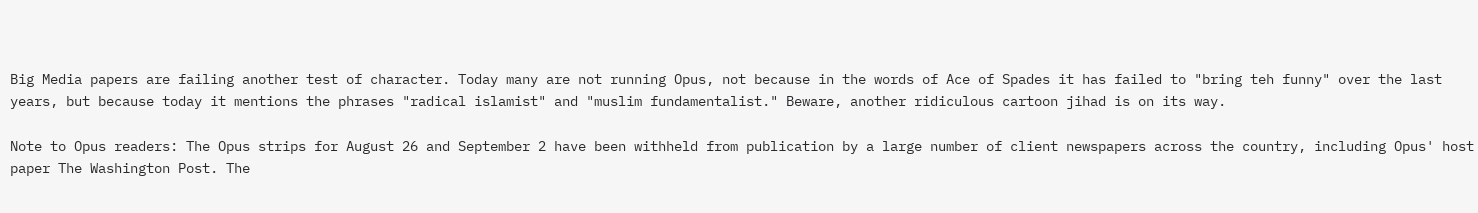Big Media papers are failing another test of character. Today many are not running Opus, not because in the words of Ace of Spades it has failed to "bring teh funny" over the last years, but because today it mentions the phrases "radical islamist" and "muslim fundamentalist." Beware, another ridiculous cartoon jihad is on its way.

Note to Opus readers: The Opus strips for August 26 and September 2 have been withheld from publication by a large number of client newspapers across the country, including Opus' host paper The Washington Post. The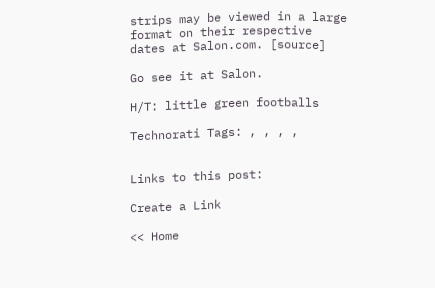strips may be viewed in a large format on their respective dates at Salon.com. [source]

Go see it at Salon.

H/T: little green footballs

Technorati Tags: , , , ,


Links to this post:

Create a Link

<< Home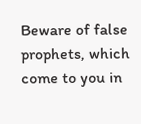Beware of false prophets, which come to you in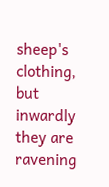sheep's clothing, but inwardly they are ravening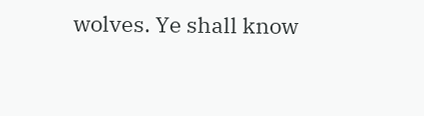wolves. Ye shall know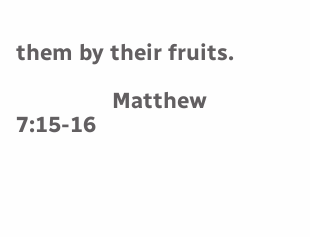them by their fruits.

                Matthew 7:15-16